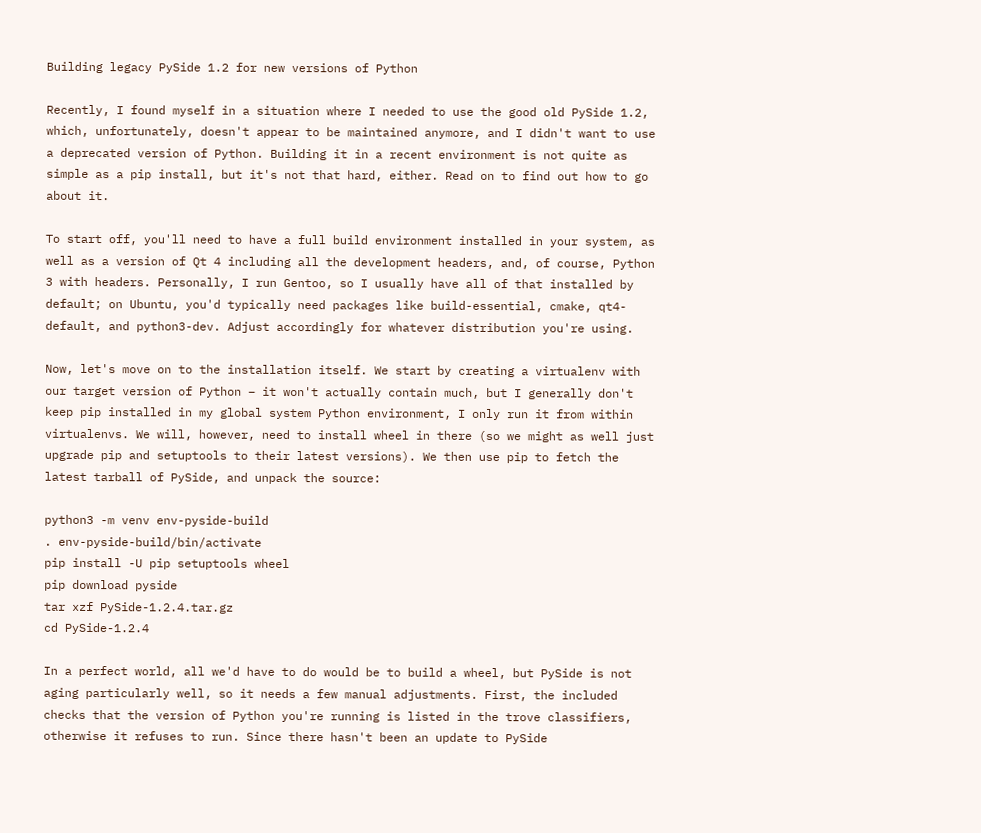Building legacy PySide 1.2 for new versions of Python

Recently, I found myself in a situation where I needed to use the good old PySide 1.2, which, unfortunately, doesn't appear to be maintained anymore, and I didn't want to use a deprecated version of Python. Building it in a recent environment is not quite as simple as a pip install, but it's not that hard, either. Read on to find out how to go about it.

To start off, you'll need to have a full build environment installed in your system, as well as a version of Qt 4 including all the development headers, and, of course, Python 3 with headers. Personally, I run Gentoo, so I usually have all of that installed by default; on Ubuntu, you'd typically need packages like build-essential, cmake, qt4-default, and python3-dev. Adjust accordingly for whatever distribution you're using.

Now, let's move on to the installation itself. We start by creating a virtualenv with our target version of Python – it won't actually contain much, but I generally don't keep pip installed in my global system Python environment, I only run it from within virtualenvs. We will, however, need to install wheel in there (so we might as well just upgrade pip and setuptools to their latest versions). We then use pip to fetch the latest tarball of PySide, and unpack the source:

python3 -m venv env-pyside-build
. env-pyside-build/bin/activate
pip install -U pip setuptools wheel
pip download pyside
tar xzf PySide-1.2.4.tar.gz
cd PySide-1.2.4

In a perfect world, all we'd have to do would be to build a wheel, but PySide is not aging particularly well, so it needs a few manual adjustments. First, the included checks that the version of Python you're running is listed in the trove classifiers, otherwise it refuses to run. Since there hasn't been an update to PySide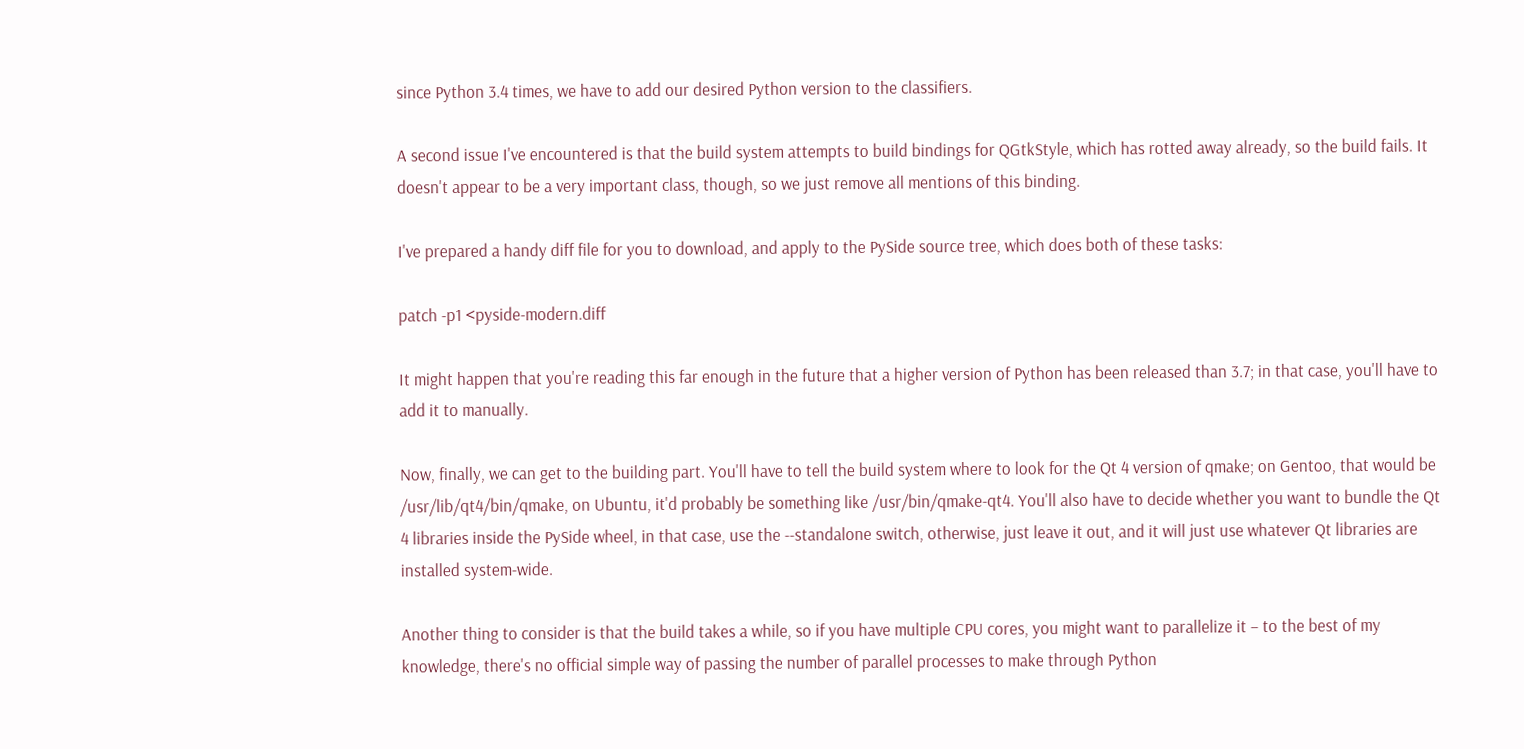since Python 3.4 times, we have to add our desired Python version to the classifiers.

A second issue I've encountered is that the build system attempts to build bindings for QGtkStyle, which has rotted away already, so the build fails. It doesn't appear to be a very important class, though, so we just remove all mentions of this binding.

I've prepared a handy diff file for you to download, and apply to the PySide source tree, which does both of these tasks:

patch -p1 <pyside-modern.diff

It might happen that you're reading this far enough in the future that a higher version of Python has been released than 3.7; in that case, you'll have to add it to manually.

Now, finally, we can get to the building part. You'll have to tell the build system where to look for the Qt 4 version of qmake; on Gentoo, that would be /usr/lib/qt4/bin/qmake, on Ubuntu, it'd probably be something like /usr/bin/qmake-qt4. You'll also have to decide whether you want to bundle the Qt 4 libraries inside the PySide wheel, in that case, use the --standalone switch, otherwise, just leave it out, and it will just use whatever Qt libraries are installed system-wide.

Another thing to consider is that the build takes a while, so if you have multiple CPU cores, you might want to parallelize it – to the best of my knowledge, there's no official simple way of passing the number of parallel processes to make through Python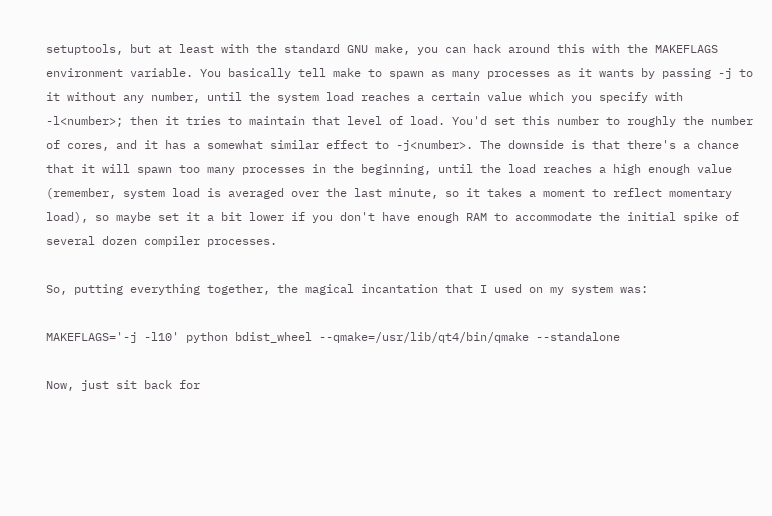setuptools, but at least with the standard GNU make, you can hack around this with the MAKEFLAGS environment variable. You basically tell make to spawn as many processes as it wants by passing -j to it without any number, until the system load reaches a certain value which you specify with -l<number>; then it tries to maintain that level of load. You'd set this number to roughly the number of cores, and it has a somewhat similar effect to -j<number>. The downside is that there's a chance that it will spawn too many processes in the beginning, until the load reaches a high enough value (remember, system load is averaged over the last minute, so it takes a moment to reflect momentary load), so maybe set it a bit lower if you don't have enough RAM to accommodate the initial spike of several dozen compiler processes.

So, putting everything together, the magical incantation that I used on my system was:

MAKEFLAGS='-j -l10' python bdist_wheel --qmake=/usr/lib/qt4/bin/qmake --standalone

Now, just sit back for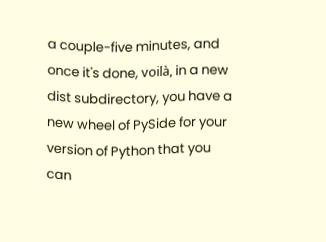a couple-five minutes, and once it's done, voilà, in a new dist subdirectory, you have a new wheel of PySide for your version of Python that you can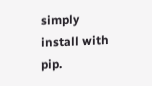simply install with pip.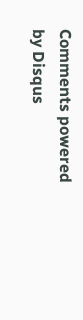Comments powered by Disqus